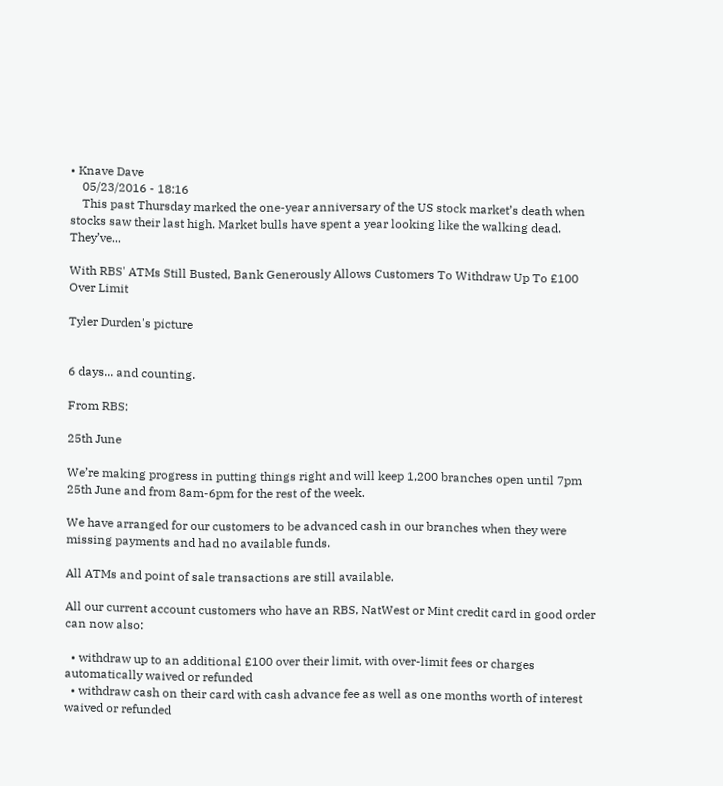• Knave Dave
    05/23/2016 - 18:16
    This past Thursday marked the one-year anniversary of the US stock market’s death when stocks saw their last high. Market bulls have spent a year looking like the walking dead. They’ve...

With RBS' ATMs Still Busted, Bank Generously Allows Customers To Withdraw Up To £100 Over Limit

Tyler Durden's picture


6 days... and counting.

From RBS:

25th June

We’re making progress in putting things right and will keep 1,200 branches open until 7pm 25th June and from 8am-6pm for the rest of the week.

We have arranged for our customers to be advanced cash in our branches when they were missing payments and had no available funds.

All ATMs and point of sale transactions are still available.

All our current account customers who have an RBS, NatWest or Mint credit card in good order can now also:

  • withdraw up to an additional £100 over their limit, with over-limit fees or charges automatically waived or refunded
  • withdraw cash on their card with cash advance fee as well as one months worth of interest waived or refunded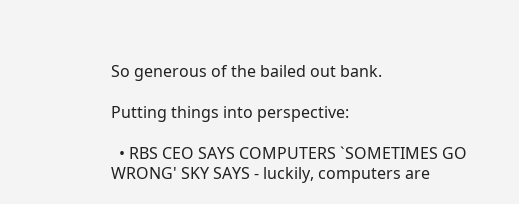So generous of the bailed out bank.

Putting things into perspective:

  • RBS CEO SAYS COMPUTERS `SOMETIMES GO WRONG' SKY SAYS - luckily, computers are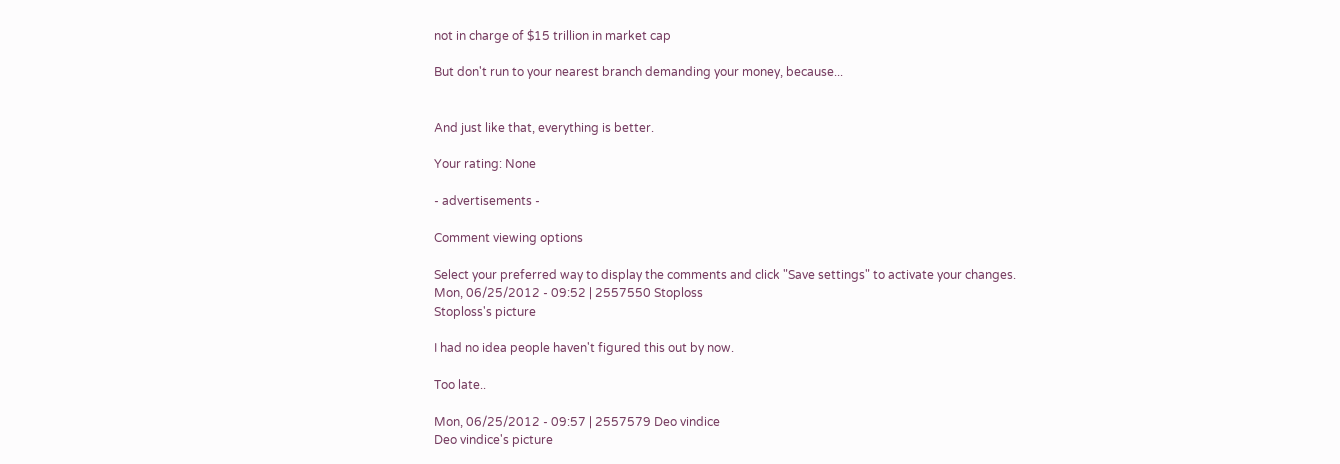not in charge of $15 trillion in market cap

But don't run to your nearest branch demanding your money, because...


And just like that, everything is better.

Your rating: None

- advertisements -

Comment viewing options

Select your preferred way to display the comments and click "Save settings" to activate your changes.
Mon, 06/25/2012 - 09:52 | 2557550 Stoploss
Stoploss's picture

I had no idea people haven't figured this out by now.

Too late..

Mon, 06/25/2012 - 09:57 | 2557579 Deo vindice
Deo vindice's picture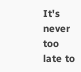It's never too late to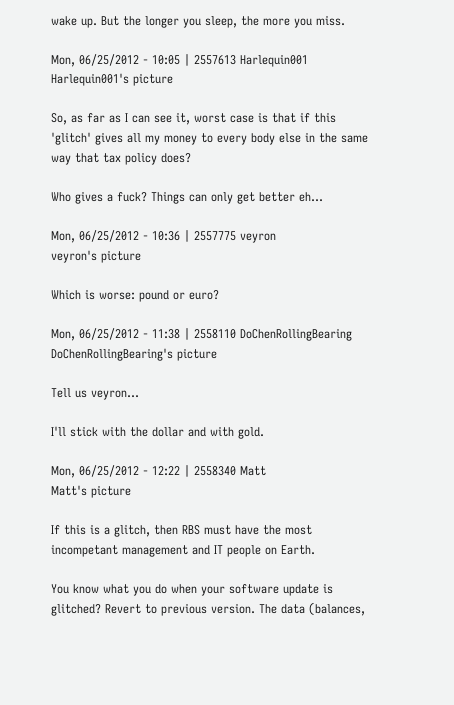wake up. But the longer you sleep, the more you miss.

Mon, 06/25/2012 - 10:05 | 2557613 Harlequin001
Harlequin001's picture

So, as far as I can see it, worst case is that if this 'glitch' gives all my money to every body else in the same way that tax policy does?

Who gives a fuck? Things can only get better eh...

Mon, 06/25/2012 - 10:36 | 2557775 veyron
veyron's picture

Which is worse: pound or euro?

Mon, 06/25/2012 - 11:38 | 2558110 DoChenRollingBearing
DoChenRollingBearing's picture

Tell us veyron...

I'll stick with the dollar and with gold.

Mon, 06/25/2012 - 12:22 | 2558340 Matt
Matt's picture

If this is a glitch, then RBS must have the most incompetant management and IT people on Earth.

You know what you do when your software update is glitched? Revert to previous version. The data (balances,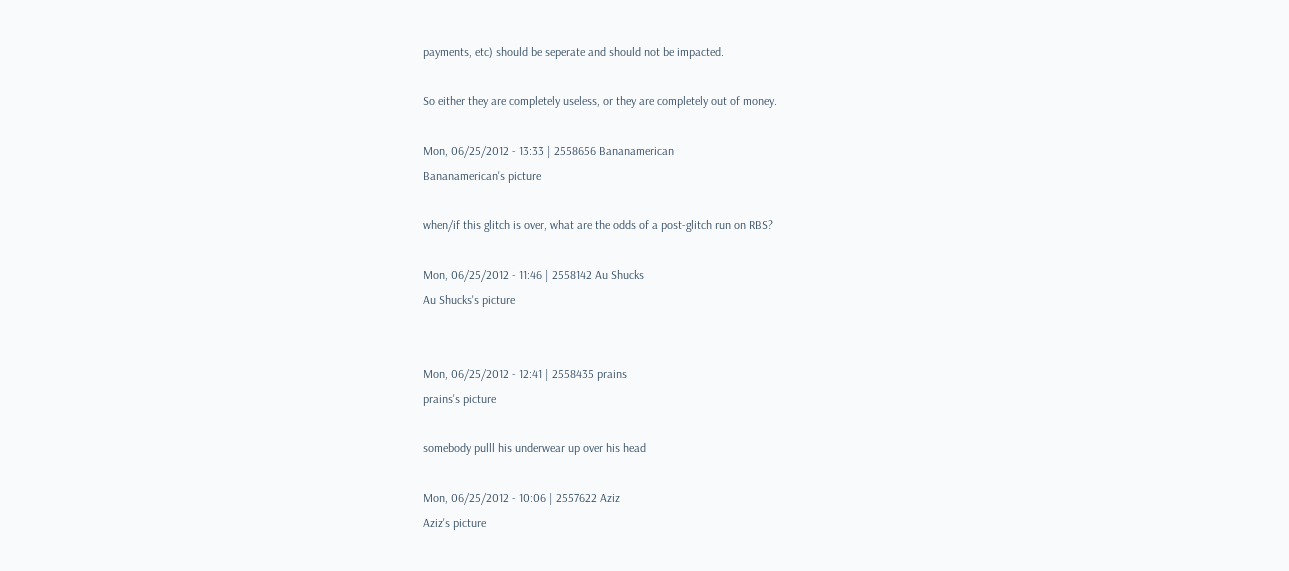payments, etc) should be seperate and should not be impacted.

So either they are completely useless, or they are completely out of money.

Mon, 06/25/2012 - 13:33 | 2558656 Bananamerican
Bananamerican's picture

when/if this glitch is over, what are the odds of a post-glitch run on RBS?

Mon, 06/25/2012 - 11:46 | 2558142 Au Shucks
Au Shucks's picture


Mon, 06/25/2012 - 12:41 | 2558435 prains
prains's picture

somebody pulll his underwear up over his head

Mon, 06/25/2012 - 10:06 | 2557622 Aziz
Aziz's picture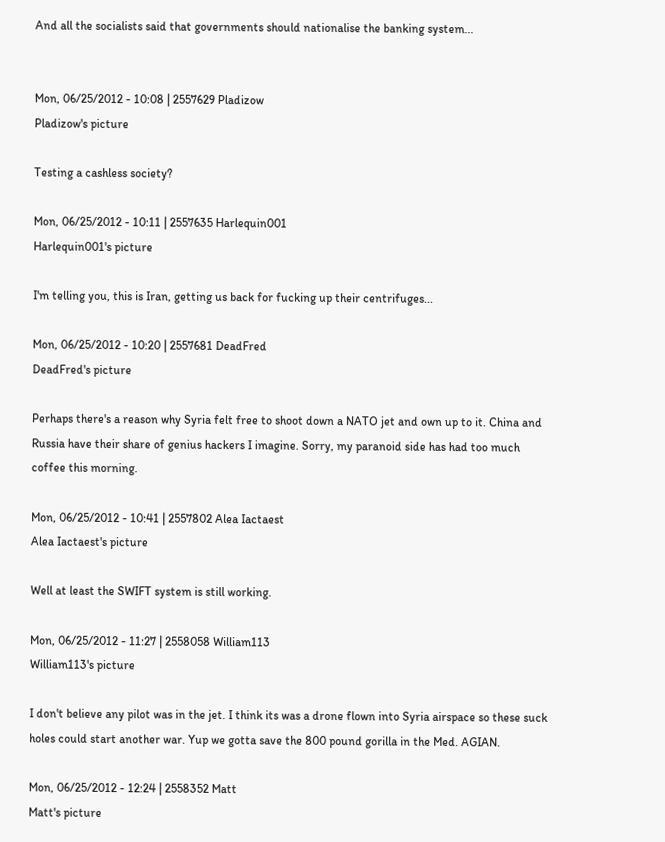And all the socialists said that governments should nationalise the banking system...


Mon, 06/25/2012 - 10:08 | 2557629 Pladizow
Pladizow's picture

Testing a cashless society?

Mon, 06/25/2012 - 10:11 | 2557635 Harlequin001
Harlequin001's picture

I'm telling you, this is Iran, getting us back for fucking up their centrifuges...

Mon, 06/25/2012 - 10:20 | 2557681 DeadFred
DeadFred's picture

Perhaps there's a reason why Syria felt free to shoot down a NATO jet and own up to it. China and Russia have their share of genius hackers I imagine. Sorry, my paranoid side has had too much coffee this morning.

Mon, 06/25/2012 - 10:41 | 2557802 Alea Iactaest
Alea Iactaest's picture

Well at least the SWIFT system is still working.

Mon, 06/25/2012 - 11:27 | 2558058 William113
William113's picture

I don't believe any pilot was in the jet. I think its was a drone flown into Syria airspace so these suck holes could start another war. Yup we gotta save the 800 pound gorilla in the Med. AGIAN.

Mon, 06/25/2012 - 12:24 | 2558352 Matt
Matt's picture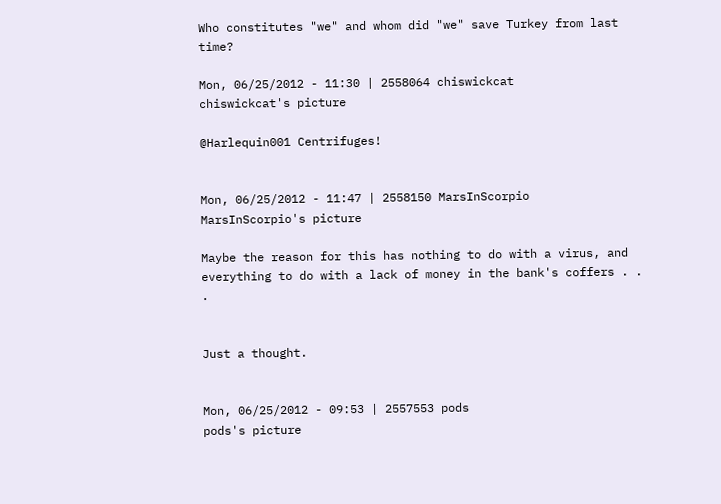Who constitutes "we" and whom did "we" save Turkey from last time?

Mon, 06/25/2012 - 11:30 | 2558064 chiswickcat
chiswickcat's picture

@Harlequin001 Centrifuges!


Mon, 06/25/2012 - 11:47 | 2558150 MarsInScorpio
MarsInScorpio's picture

Maybe the reason for this has nothing to do with a virus, and everything to do with a lack of money in the bank's coffers . . .


Just a thought.


Mon, 06/25/2012 - 09:53 | 2557553 pods
pods's picture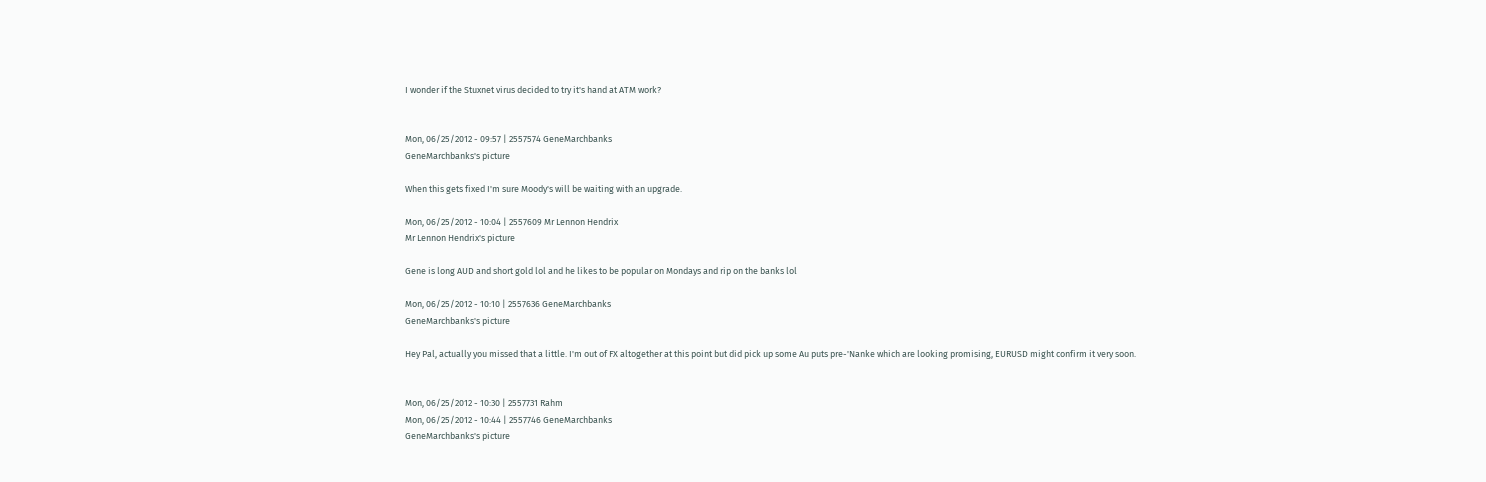I wonder if the Stuxnet virus decided to try it's hand at ATM work?


Mon, 06/25/2012 - 09:57 | 2557574 GeneMarchbanks
GeneMarchbanks's picture

When this gets fixed I'm sure Moody's will be waiting with an upgrade.

Mon, 06/25/2012 - 10:04 | 2557609 Mr Lennon Hendrix
Mr Lennon Hendrix's picture

Gene is long AUD and short gold lol and he likes to be popular on Mondays and rip on the banks lol

Mon, 06/25/2012 - 10:10 | 2557636 GeneMarchbanks
GeneMarchbanks's picture

Hey Pal, actually you missed that a little. I'm out of FX altogether at this point but did pick up some Au puts pre-'Nanke which are looking promising, EURUSD might confirm it very soon.


Mon, 06/25/2012 - 10:30 | 2557731 Rahm
Mon, 06/25/2012 - 10:44 | 2557746 GeneMarchbanks
GeneMarchbanks's picture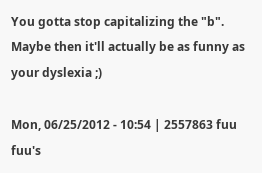You gotta stop capitalizing the "b". Maybe then it'll actually be as funny as your dyslexia ;)

Mon, 06/25/2012 - 10:54 | 2557863 fuu
fuu's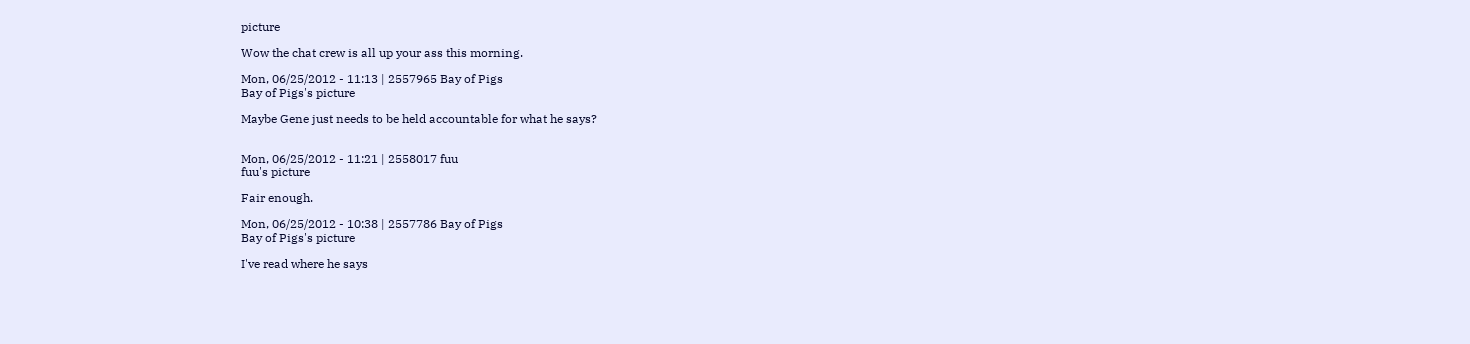picture

Wow the chat crew is all up your ass this morning.

Mon, 06/25/2012 - 11:13 | 2557965 Bay of Pigs
Bay of Pigs's picture

Maybe Gene just needs to be held accountable for what he says?


Mon, 06/25/2012 - 11:21 | 2558017 fuu
fuu's picture

Fair enough.

Mon, 06/25/2012 - 10:38 | 2557786 Bay of Pigs
Bay of Pigs's picture

I've read where he says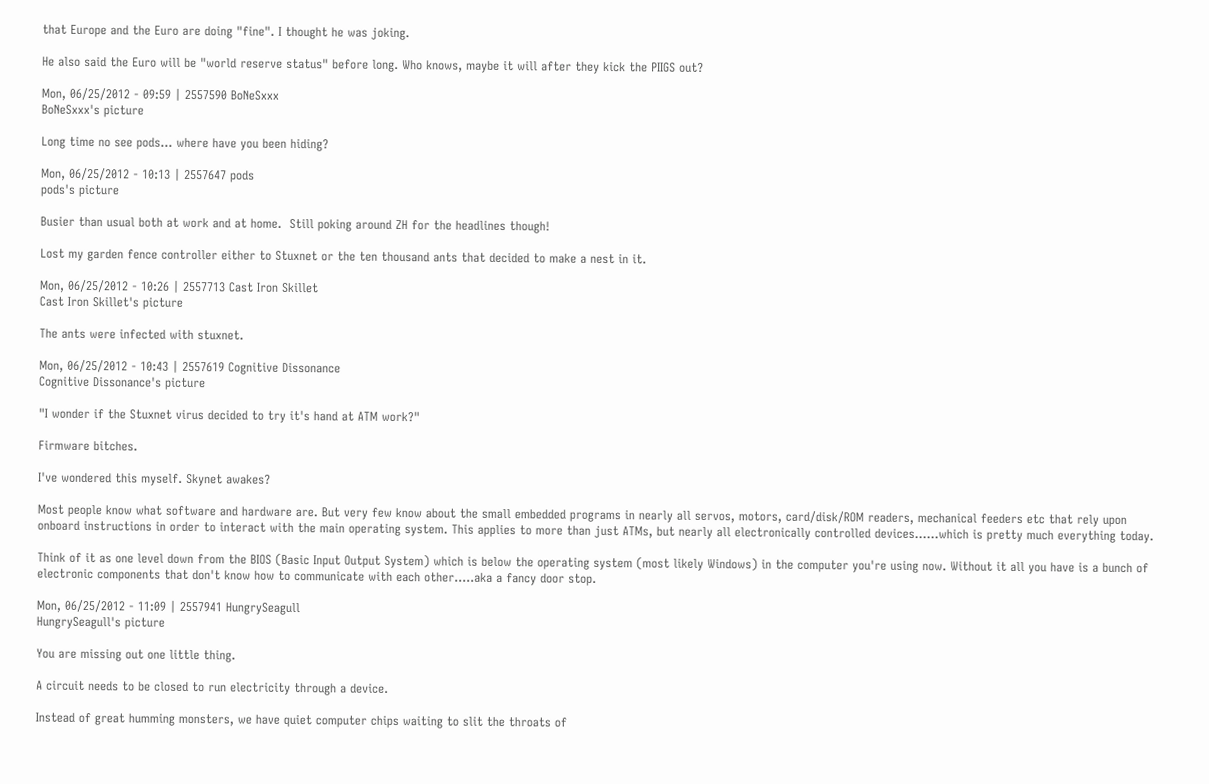that Europe and the Euro are doing "fine". I thought he was joking.

He also said the Euro will be "world reserve status" before long. Who knows, maybe it will after they kick the PIIGS out?

Mon, 06/25/2012 - 09:59 | 2557590 BoNeSxxx
BoNeSxxx's picture

Long time no see pods... where have you been hiding?

Mon, 06/25/2012 - 10:13 | 2557647 pods
pods's picture

Busier than usual both at work and at home.  Still poking around ZH for the headlines though!

Lost my garden fence controller either to Stuxnet or the ten thousand ants that decided to make a nest in it.

Mon, 06/25/2012 - 10:26 | 2557713 Cast Iron Skillet
Cast Iron Skillet's picture

The ants were infected with stuxnet.

Mon, 06/25/2012 - 10:43 | 2557619 Cognitive Dissonance
Cognitive Dissonance's picture

"I wonder if the Stuxnet virus decided to try it's hand at ATM work?"

Firmware bitches.

I've wondered this myself. Skynet awakes?

Most people know what software and hardware are. But very few know about the small embedded programs in nearly all servos, motors, card/disk/ROM readers, mechanical feeders etc that rely upon onboard instructions in order to interact with the main operating system. This applies to more than just ATMs, but nearly all electronically controlled devices......which is pretty much everything today.

Think of it as one level down from the BIOS (Basic Input Output System) which is below the operating system (most likely Windows) in the computer you're using now. Without it all you have is a bunch of electronic components that don't know how to communicate with each other.....aka a fancy door stop.

Mon, 06/25/2012 - 11:09 | 2557941 HungrySeagull
HungrySeagull's picture

You are missing out one little thing.

A circuit needs to be closed to run electricity through a device.

Instead of great humming monsters, we have quiet computer chips waiting to slit the throats of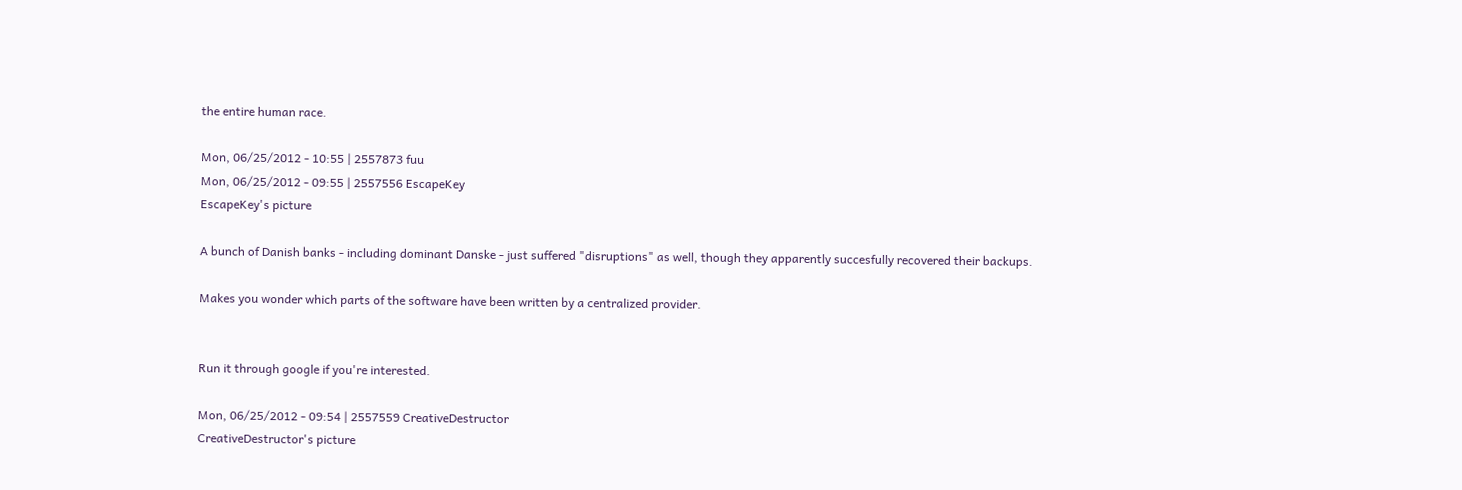the entire human race.

Mon, 06/25/2012 - 10:55 | 2557873 fuu
Mon, 06/25/2012 - 09:55 | 2557556 EscapeKey
EscapeKey's picture

A bunch of Danish banks - including dominant Danske - just suffered "disruptions" as well, though they apparently succesfully recovered their backups.

Makes you wonder which parts of the software have been written by a centralized provider.


Run it through google if you're interested.

Mon, 06/25/2012 - 09:54 | 2557559 CreativeDestructor
CreativeDestructor's picture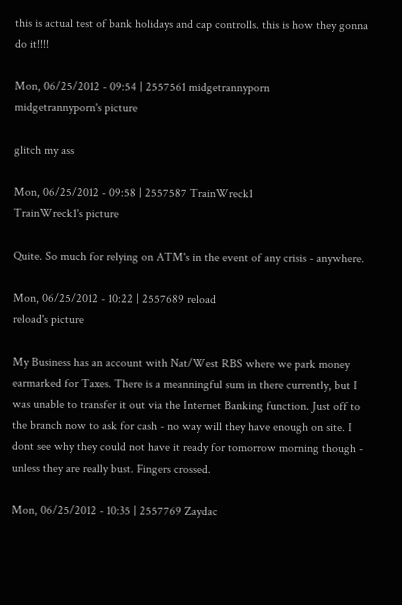this is actual test of bank holidays and cap controlls. this is how they gonna do it!!!!

Mon, 06/25/2012 - 09:54 | 2557561 midgetrannyporn
midgetrannyporn's picture

glitch my ass

Mon, 06/25/2012 - 09:58 | 2557587 TrainWreck1
TrainWreck1's picture

Quite. So much for relying on ATM's in the event of any crisis - anywhere.

Mon, 06/25/2012 - 10:22 | 2557689 reload
reload's picture

My Business has an account with Nat/West RBS where we park money earmarked for Taxes. There is a meanningful sum in there currently, but I was unable to transfer it out via the Internet Banking function. Just off to the branch now to ask for cash - no way will they have enough on site. I dont see why they could not have it ready for tomorrow morning though - unless they are really bust. Fingers crossed.

Mon, 06/25/2012 - 10:35 | 2557769 Zaydac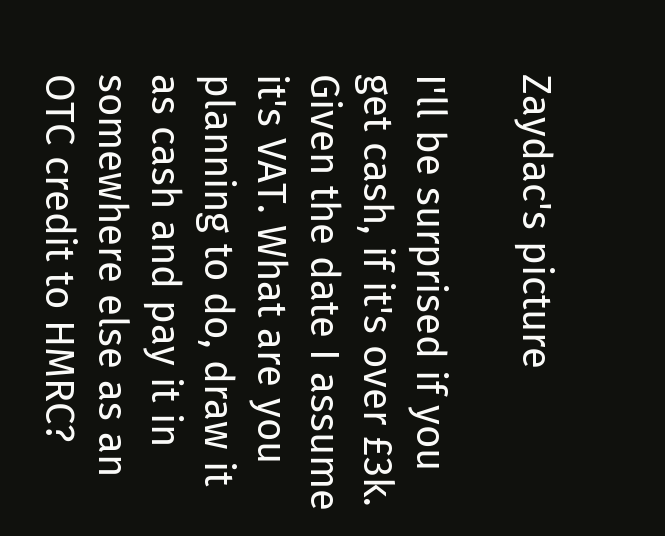Zaydac's picture

I'll be surprised if you get cash, if it's over £3k. Given the date I assume it's VAT. What are you planning to do, draw it as cash and pay it in somewhere else as an OTC credit to HMRC?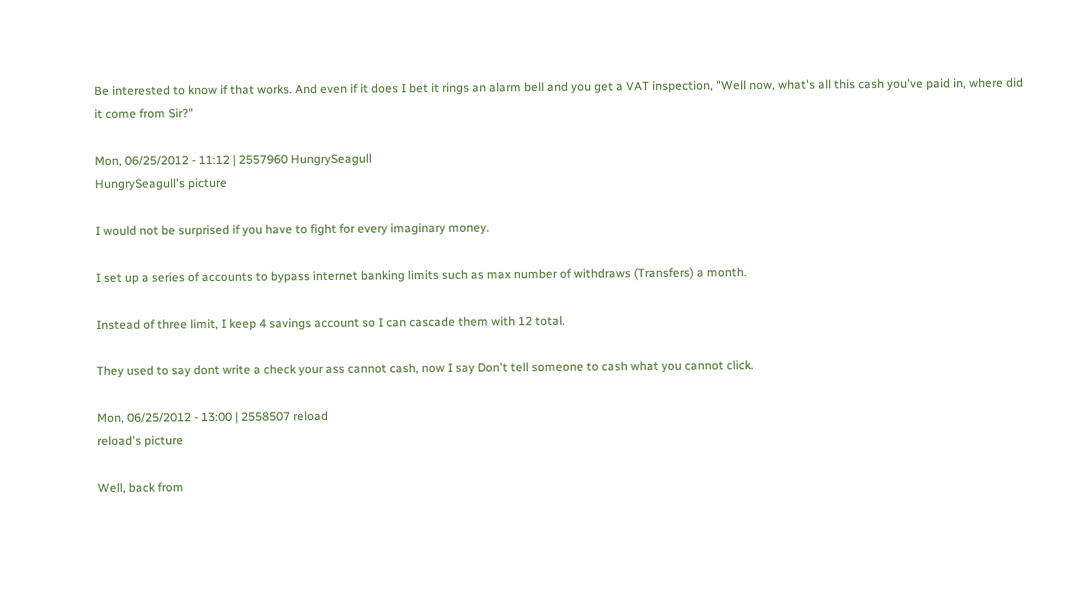Be interested to know if that works. And even if it does I bet it rings an alarm bell and you get a VAT inspection, "Well now, what's all this cash you've paid in, where did it come from Sir?"

Mon, 06/25/2012 - 11:12 | 2557960 HungrySeagull
HungrySeagull's picture

I would not be surprised if you have to fight for every imaginary money.

I set up a series of accounts to bypass internet banking limits such as max number of withdraws (Transfers) a month.

Instead of three limit, I keep 4 savings account so I can cascade them with 12 total.

They used to say dont write a check your ass cannot cash, now I say Don't tell someone to cash what you cannot click.

Mon, 06/25/2012 - 13:00 | 2558507 reload
reload's picture

Well, back from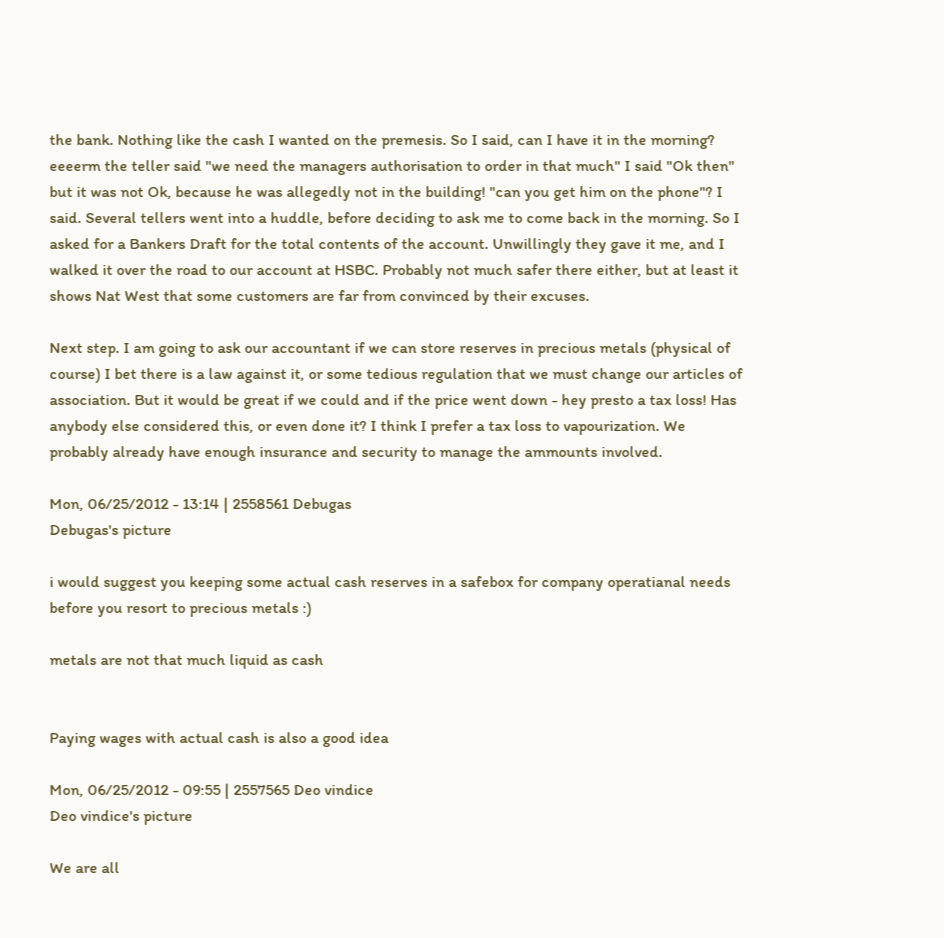the bank. Nothing like the cash I wanted on the premesis. So I said, can I have it in the morning? eeeerm the teller said "we need the managers authorisation to order in that much" I said "Ok then" but it was not Ok, because he was allegedly not in the building! "can you get him on the phone"? I said. Several tellers went into a huddle, before deciding to ask me to come back in the morning. So I asked for a Bankers Draft for the total contents of the account. Unwillingly they gave it me, and I walked it over the road to our account at HSBC. Probably not much safer there either, but at least it shows Nat West that some customers are far from convinced by their excuses.

Next step. I am going to ask our accountant if we can store reserves in precious metals (physical of course) I bet there is a law against it, or some tedious regulation that we must change our articles of association. But it would be great if we could and if the price went down - hey presto a tax loss! Has anybody else considered this, or even done it? I think I prefer a tax loss to vapourization. We probably already have enough insurance and security to manage the ammounts involved.

Mon, 06/25/2012 - 13:14 | 2558561 Debugas
Debugas's picture

i would suggest you keeping some actual cash reserves in a safebox for company operatianal needs before you resort to precious metals :)

metals are not that much liquid as cash


Paying wages with actual cash is also a good idea

Mon, 06/25/2012 - 09:55 | 2557565 Deo vindice
Deo vindice's picture

We are all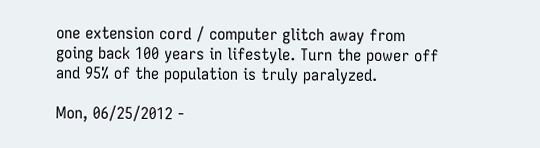one extension cord / computer glitch away from going back 100 years in lifestyle. Turn the power off and 95% of the population is truly paralyzed.

Mon, 06/25/2012 -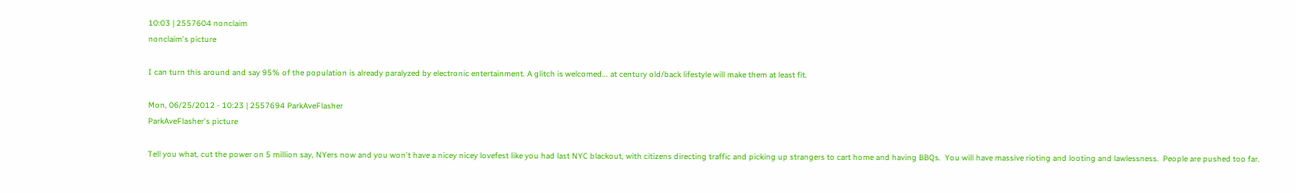10:03 | 2557604 nonclaim
nonclaim's picture

I can turn this around and say 95% of the population is already paralyzed by electronic entertainment. A glitch is welcomed... at century old/back lifestyle will make them at least fit.

Mon, 06/25/2012 - 10:23 | 2557694 ParkAveFlasher
ParkAveFlasher's picture

Tell you what, cut the power on 5 million say, NYers now and you won't have a nicey nicey lovefest like you had last NYC blackout, with citizens directing traffic and picking up strangers to cart home and having BBQs.  You will have massive rioting and looting and lawlessness.  People are pushed too far.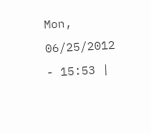Mon, 06/25/2012 - 15:53 |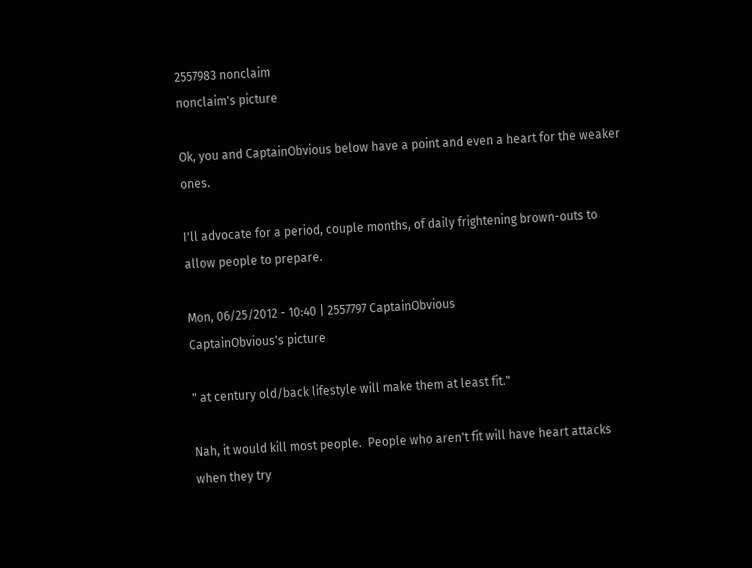2557983 nonclaim
nonclaim's picture

Ok, you and CaptainObvious below have a point and even a heart for the weaker ones.

I'll advocate for a period, couple months, of daily frightening brown-outs to allow people to prepare.

Mon, 06/25/2012 - 10:40 | 2557797 CaptainObvious
CaptainObvious's picture

" at century old/back lifestyle will make them at least fit."

Nah, it would kill most people.  People who aren't fit will have heart attacks when they try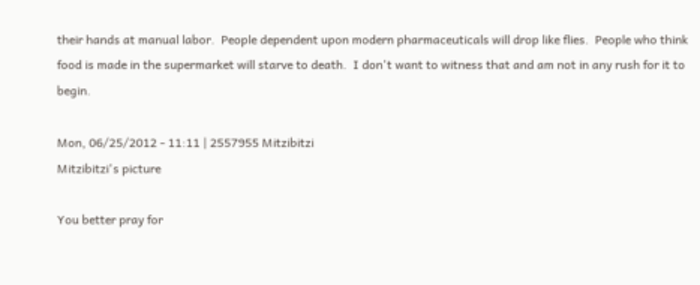their hands at manual labor.  People dependent upon modern pharmaceuticals will drop like flies.  People who think food is made in the supermarket will starve to death.  I don't want to witness that and am not in any rush for it to begin.

Mon, 06/25/2012 - 11:11 | 2557955 Mitzibitzi
Mitzibitzi's picture

You better pray for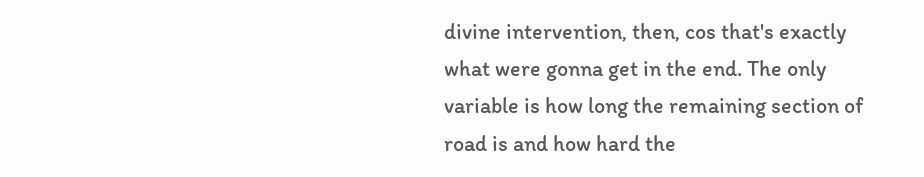divine intervention, then, cos that's exactly what were gonna get in the end. The only variable is how long the remaining section of road is and how hard the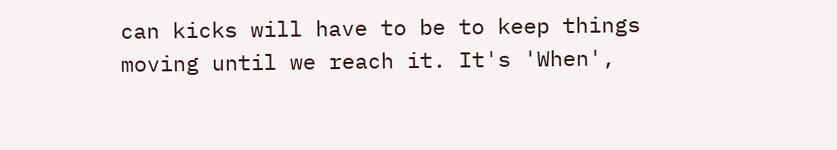can kicks will have to be to keep things moving until we reach it. It's 'When',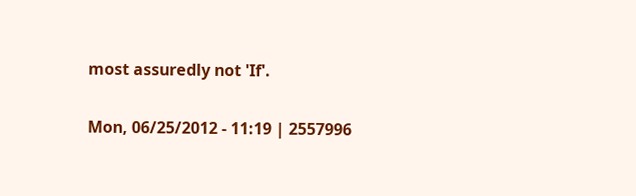most assuredly not 'If'.

Mon, 06/25/2012 - 11:19 | 2557996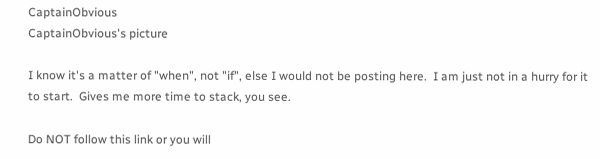CaptainObvious
CaptainObvious's picture

I know it's a matter of "when", not "if", else I would not be posting here.  I am just not in a hurry for it to start.  Gives me more time to stack, you see.

Do NOT follow this link or you will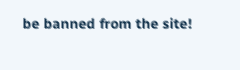be banned from the site!